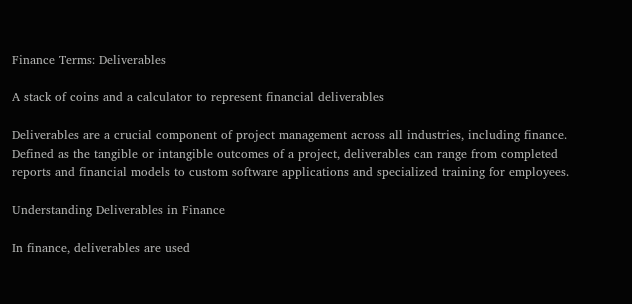Finance Terms: Deliverables

A stack of coins and a calculator to represent financial deliverables

Deliverables are a crucial component of project management across all industries, including finance. Defined as the tangible or intangible outcomes of a project, deliverables can range from completed reports and financial models to custom software applications and specialized training for employees.

Understanding Deliverables in Finance

In finance, deliverables are used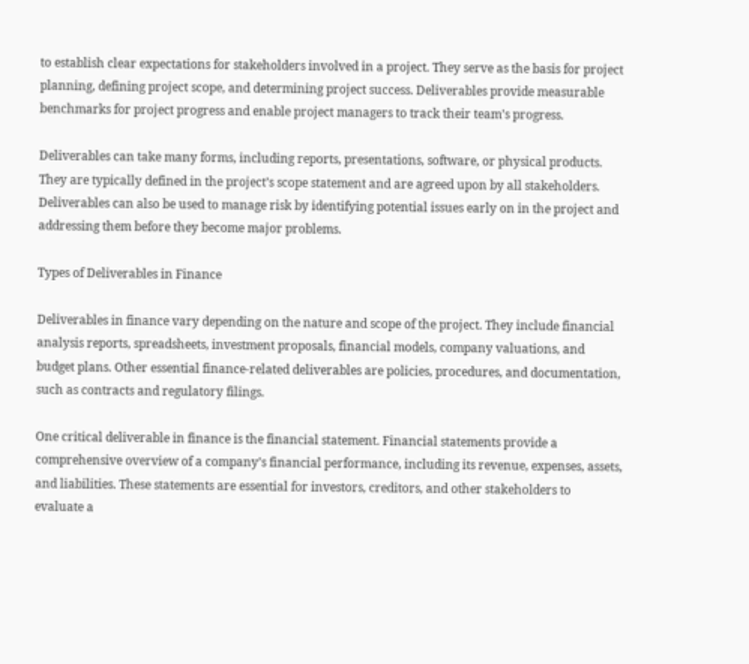to establish clear expectations for stakeholders involved in a project. They serve as the basis for project planning, defining project scope, and determining project success. Deliverables provide measurable benchmarks for project progress and enable project managers to track their team’s progress.

Deliverables can take many forms, including reports, presentations, software, or physical products. They are typically defined in the project’s scope statement and are agreed upon by all stakeholders. Deliverables can also be used to manage risk by identifying potential issues early on in the project and addressing them before they become major problems.

Types of Deliverables in Finance

Deliverables in finance vary depending on the nature and scope of the project. They include financial analysis reports, spreadsheets, investment proposals, financial models, company valuations, and budget plans. Other essential finance-related deliverables are policies, procedures, and documentation, such as contracts and regulatory filings.

One critical deliverable in finance is the financial statement. Financial statements provide a comprehensive overview of a company’s financial performance, including its revenue, expenses, assets, and liabilities. These statements are essential for investors, creditors, and other stakeholders to evaluate a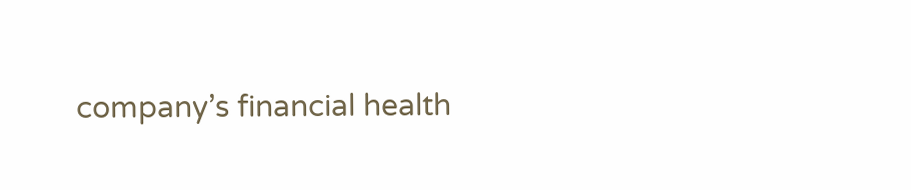company’s financial health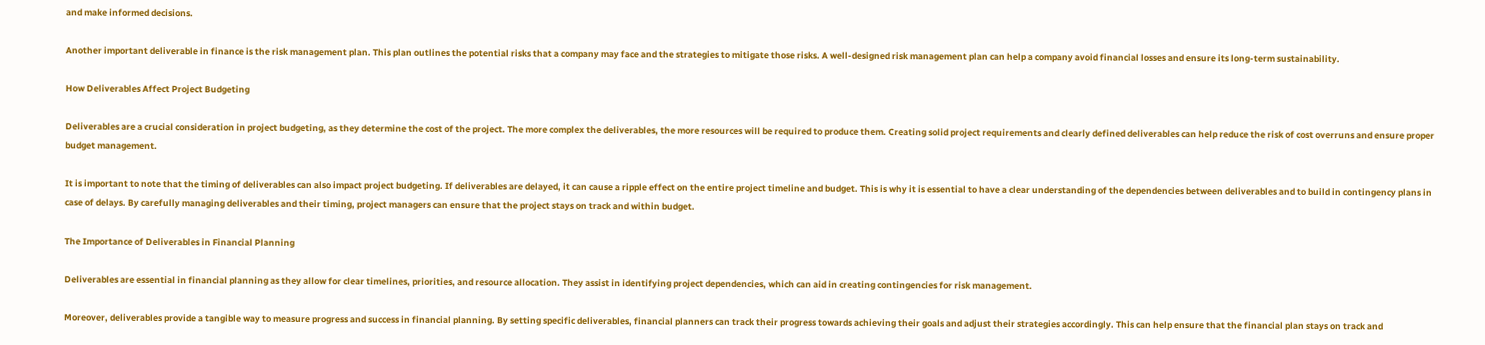and make informed decisions.

Another important deliverable in finance is the risk management plan. This plan outlines the potential risks that a company may face and the strategies to mitigate those risks. A well-designed risk management plan can help a company avoid financial losses and ensure its long-term sustainability.

How Deliverables Affect Project Budgeting

Deliverables are a crucial consideration in project budgeting, as they determine the cost of the project. The more complex the deliverables, the more resources will be required to produce them. Creating solid project requirements and clearly defined deliverables can help reduce the risk of cost overruns and ensure proper budget management.

It is important to note that the timing of deliverables can also impact project budgeting. If deliverables are delayed, it can cause a ripple effect on the entire project timeline and budget. This is why it is essential to have a clear understanding of the dependencies between deliverables and to build in contingency plans in case of delays. By carefully managing deliverables and their timing, project managers can ensure that the project stays on track and within budget.

The Importance of Deliverables in Financial Planning

Deliverables are essential in financial planning as they allow for clear timelines, priorities, and resource allocation. They assist in identifying project dependencies, which can aid in creating contingencies for risk management.

Moreover, deliverables provide a tangible way to measure progress and success in financial planning. By setting specific deliverables, financial planners can track their progress towards achieving their goals and adjust their strategies accordingly. This can help ensure that the financial plan stays on track and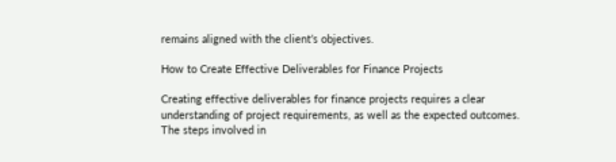remains aligned with the client’s objectives.

How to Create Effective Deliverables for Finance Projects

Creating effective deliverables for finance projects requires a clear understanding of project requirements, as well as the expected outcomes. The steps involved in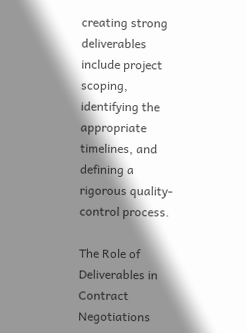creating strong deliverables include project scoping, identifying the appropriate timelines, and defining a rigorous quality-control process.

The Role of Deliverables in Contract Negotiations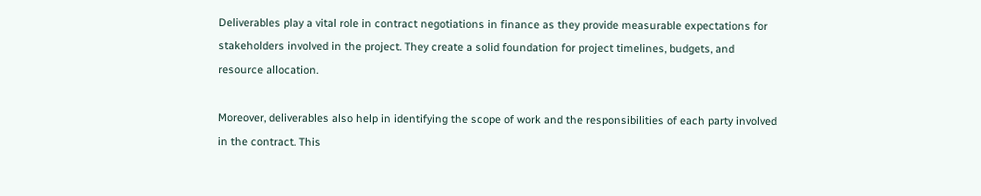Deliverables play a vital role in contract negotiations in finance as they provide measurable expectations for stakeholders involved in the project. They create a solid foundation for project timelines, budgets, and resource allocation.

Moreover, deliverables also help in identifying the scope of work and the responsibilities of each party involved in the contract. This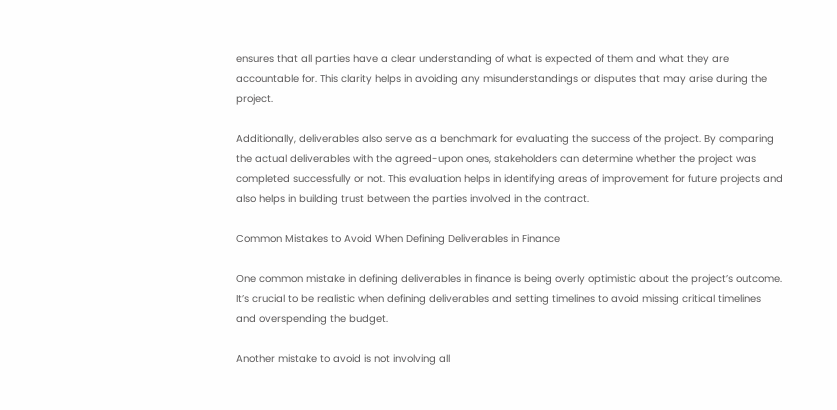ensures that all parties have a clear understanding of what is expected of them and what they are accountable for. This clarity helps in avoiding any misunderstandings or disputes that may arise during the project.

Additionally, deliverables also serve as a benchmark for evaluating the success of the project. By comparing the actual deliverables with the agreed-upon ones, stakeholders can determine whether the project was completed successfully or not. This evaluation helps in identifying areas of improvement for future projects and also helps in building trust between the parties involved in the contract.

Common Mistakes to Avoid When Defining Deliverables in Finance

One common mistake in defining deliverables in finance is being overly optimistic about the project’s outcome. It’s crucial to be realistic when defining deliverables and setting timelines to avoid missing critical timelines and overspending the budget.

Another mistake to avoid is not involving all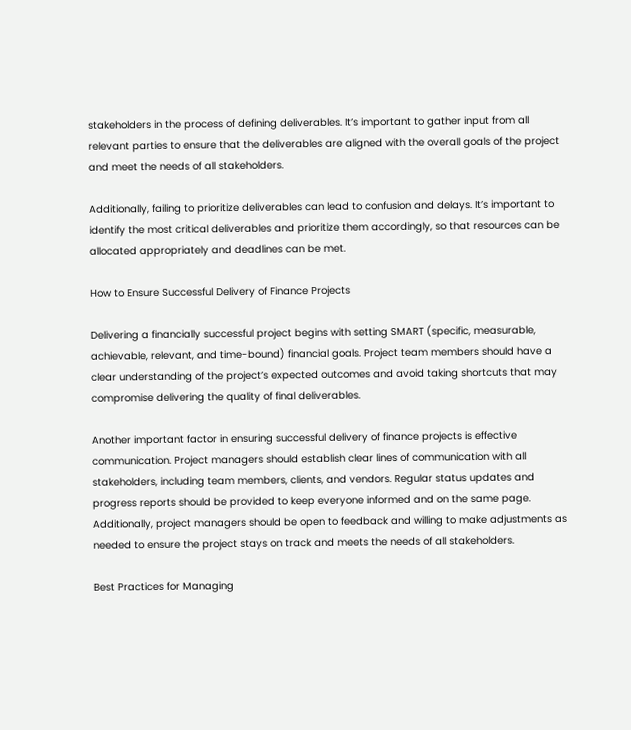stakeholders in the process of defining deliverables. It’s important to gather input from all relevant parties to ensure that the deliverables are aligned with the overall goals of the project and meet the needs of all stakeholders.

Additionally, failing to prioritize deliverables can lead to confusion and delays. It’s important to identify the most critical deliverables and prioritize them accordingly, so that resources can be allocated appropriately and deadlines can be met.

How to Ensure Successful Delivery of Finance Projects

Delivering a financially successful project begins with setting SMART (specific, measurable, achievable, relevant, and time-bound) financial goals. Project team members should have a clear understanding of the project’s expected outcomes and avoid taking shortcuts that may compromise delivering the quality of final deliverables.

Another important factor in ensuring successful delivery of finance projects is effective communication. Project managers should establish clear lines of communication with all stakeholders, including team members, clients, and vendors. Regular status updates and progress reports should be provided to keep everyone informed and on the same page. Additionally, project managers should be open to feedback and willing to make adjustments as needed to ensure the project stays on track and meets the needs of all stakeholders.

Best Practices for Managing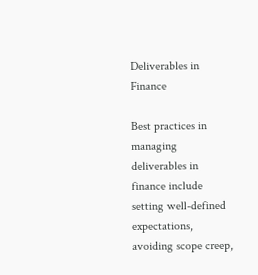Deliverables in Finance

Best practices in managing deliverables in finance include setting well-defined expectations, avoiding scope creep,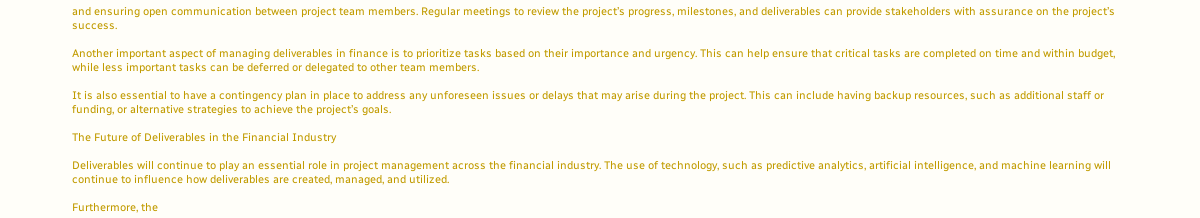and ensuring open communication between project team members. Regular meetings to review the project’s progress, milestones, and deliverables can provide stakeholders with assurance on the project’s success.

Another important aspect of managing deliverables in finance is to prioritize tasks based on their importance and urgency. This can help ensure that critical tasks are completed on time and within budget, while less important tasks can be deferred or delegated to other team members.

It is also essential to have a contingency plan in place to address any unforeseen issues or delays that may arise during the project. This can include having backup resources, such as additional staff or funding, or alternative strategies to achieve the project’s goals.

The Future of Deliverables in the Financial Industry

Deliverables will continue to play an essential role in project management across the financial industry. The use of technology, such as predictive analytics, artificial intelligence, and machine learning will continue to influence how deliverables are created, managed, and utilized.

Furthermore, the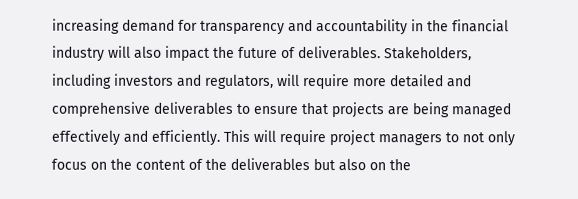increasing demand for transparency and accountability in the financial industry will also impact the future of deliverables. Stakeholders, including investors and regulators, will require more detailed and comprehensive deliverables to ensure that projects are being managed effectively and efficiently. This will require project managers to not only focus on the content of the deliverables but also on the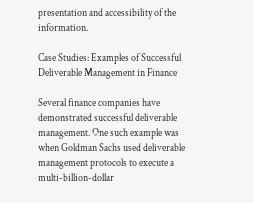presentation and accessibility of the information.

Case Studies: Examples of Successful Deliverable Management in Finance

Several finance companies have demonstrated successful deliverable management. One such example was when Goldman Sachs used deliverable management protocols to execute a multi-billion-dollar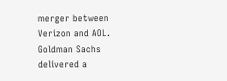merger between Verizon and AOL. Goldman Sachs delivered a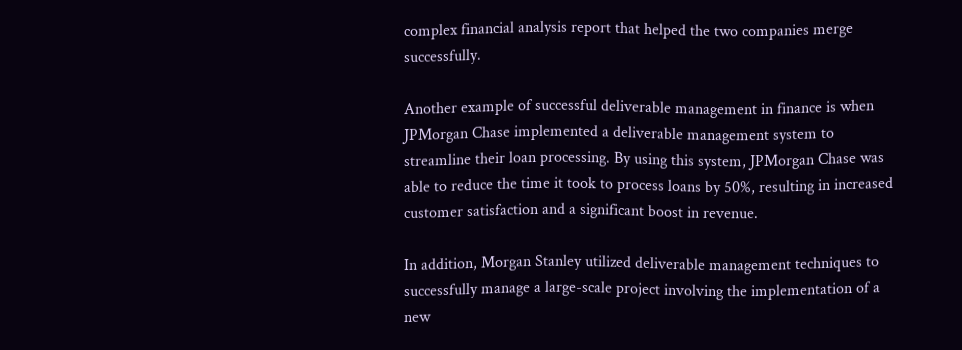complex financial analysis report that helped the two companies merge successfully.

Another example of successful deliverable management in finance is when JPMorgan Chase implemented a deliverable management system to streamline their loan processing. By using this system, JPMorgan Chase was able to reduce the time it took to process loans by 50%, resulting in increased customer satisfaction and a significant boost in revenue.

In addition, Morgan Stanley utilized deliverable management techniques to successfully manage a large-scale project involving the implementation of a new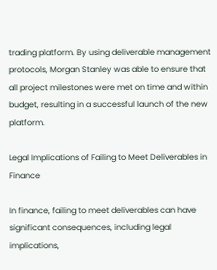trading platform. By using deliverable management protocols, Morgan Stanley was able to ensure that all project milestones were met on time and within budget, resulting in a successful launch of the new platform.

Legal Implications of Failing to Meet Deliverables in Finance

In finance, failing to meet deliverables can have significant consequences, including legal implications,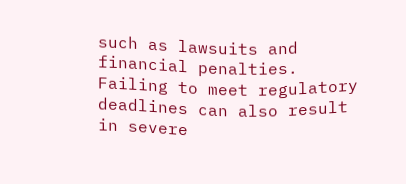such as lawsuits and financial penalties. Failing to meet regulatory deadlines can also result in severe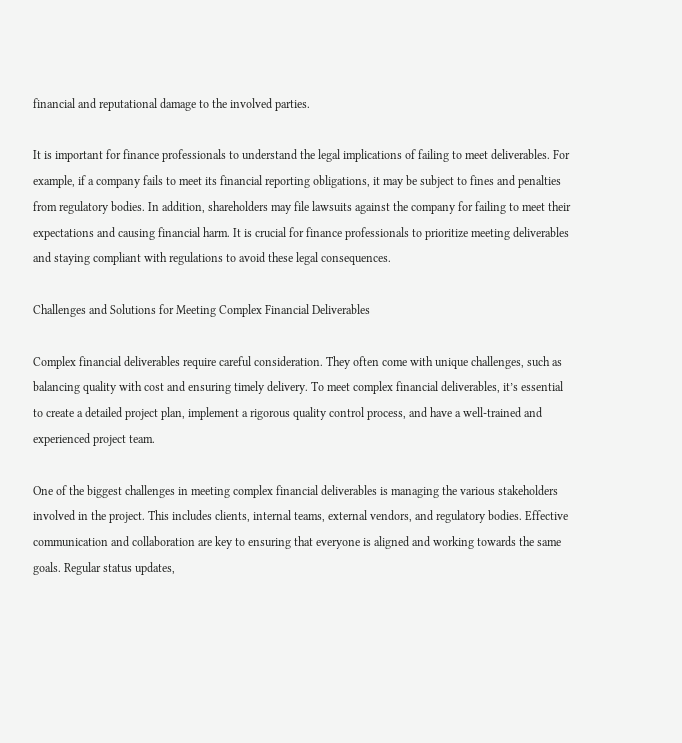financial and reputational damage to the involved parties.

It is important for finance professionals to understand the legal implications of failing to meet deliverables. For example, if a company fails to meet its financial reporting obligations, it may be subject to fines and penalties from regulatory bodies. In addition, shareholders may file lawsuits against the company for failing to meet their expectations and causing financial harm. It is crucial for finance professionals to prioritize meeting deliverables and staying compliant with regulations to avoid these legal consequences.

Challenges and Solutions for Meeting Complex Financial Deliverables

Complex financial deliverables require careful consideration. They often come with unique challenges, such as balancing quality with cost and ensuring timely delivery. To meet complex financial deliverables, it’s essential to create a detailed project plan, implement a rigorous quality control process, and have a well-trained and experienced project team.

One of the biggest challenges in meeting complex financial deliverables is managing the various stakeholders involved in the project. This includes clients, internal teams, external vendors, and regulatory bodies. Effective communication and collaboration are key to ensuring that everyone is aligned and working towards the same goals. Regular status updates,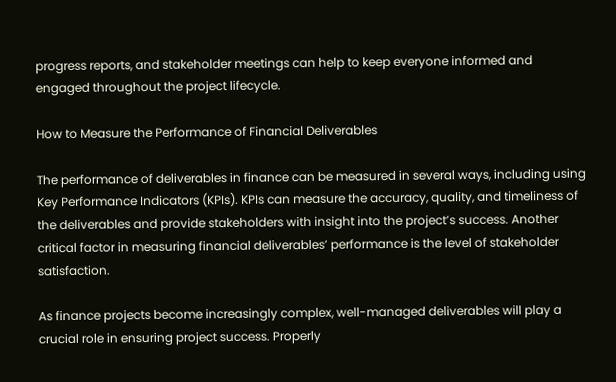progress reports, and stakeholder meetings can help to keep everyone informed and engaged throughout the project lifecycle.

How to Measure the Performance of Financial Deliverables

The performance of deliverables in finance can be measured in several ways, including using Key Performance Indicators (KPIs). KPIs can measure the accuracy, quality, and timeliness of the deliverables and provide stakeholders with insight into the project’s success. Another critical factor in measuring financial deliverables’ performance is the level of stakeholder satisfaction.

As finance projects become increasingly complex, well-managed deliverables will play a crucial role in ensuring project success. Properly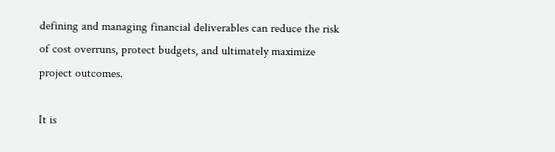defining and managing financial deliverables can reduce the risk of cost overruns, protect budgets, and ultimately maximize project outcomes.

It is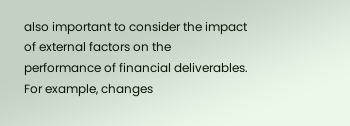also important to consider the impact of external factors on the performance of financial deliverables. For example, changes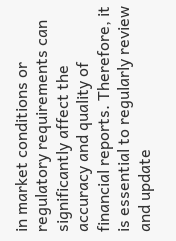in market conditions or regulatory requirements can significantly affect the accuracy and quality of financial reports. Therefore, it is essential to regularly review and update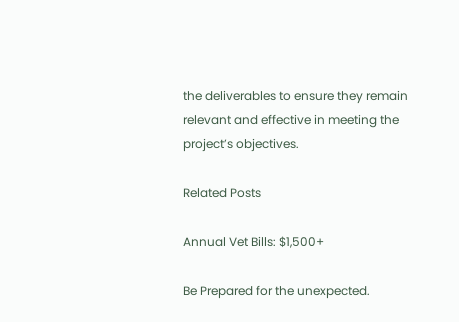the deliverables to ensure they remain relevant and effective in meeting the project’s objectives.

Related Posts

Annual Vet Bills: $1,500+

Be Prepared for the unexpected.